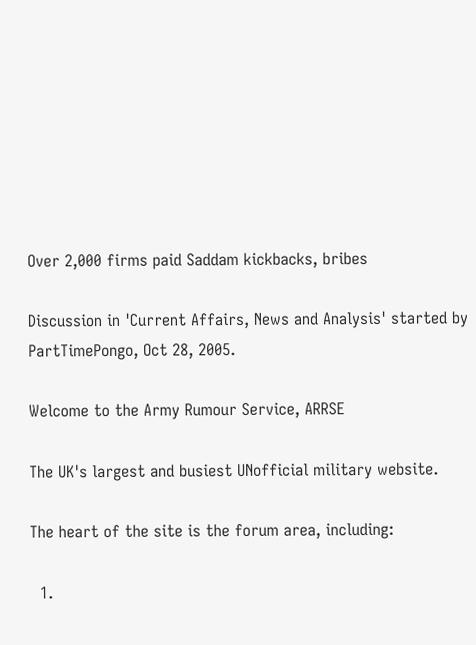Over 2,000 firms paid Saddam kickbacks, bribes

Discussion in 'Current Affairs, News and Analysis' started by PartTimePongo, Oct 28, 2005.

Welcome to the Army Rumour Service, ARRSE

The UK's largest and busiest UNofficial military website.

The heart of the site is the forum area, including:

  1.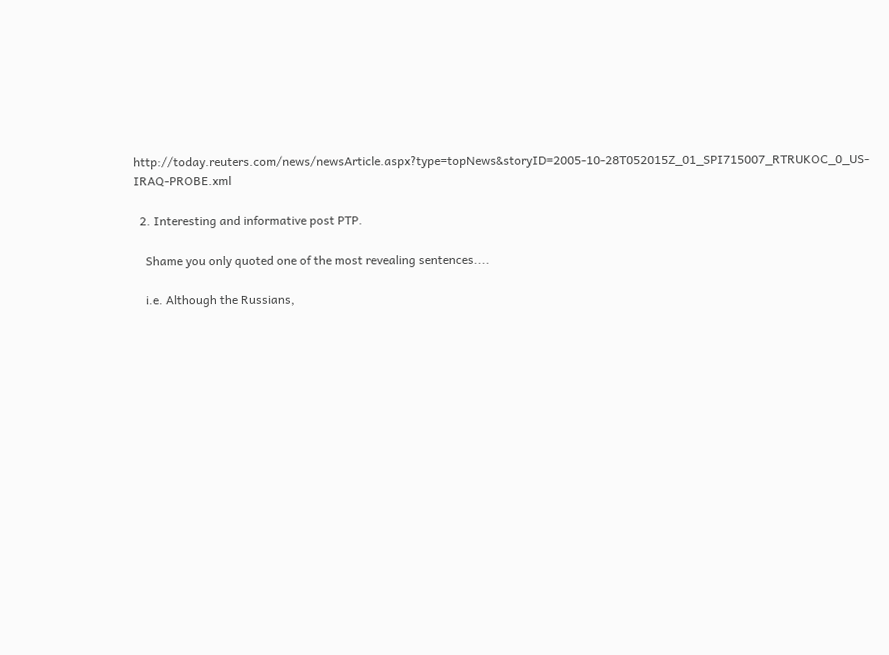http://today.reuters.com/news/newsArticle.aspx?type=topNews&storyID=2005-10-28T052015Z_01_SPI715007_RTRUKOC_0_US-IRAQ-PROBE.xml

  2. Interesting and informative post PTP.

    Shame you only quoted one of the most revealing sentences....

    i.e. Although the Russians,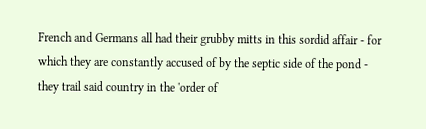French and Germans all had their grubby mitts in this sordid affair - for which they are constantly accused of by the septic side of the pond - they trail said country in the 'order of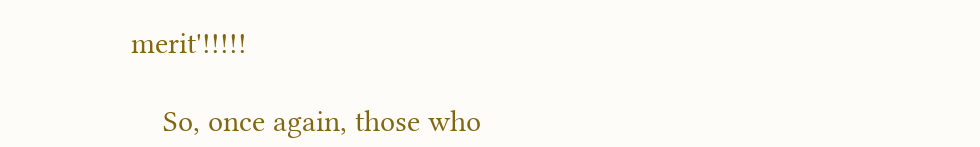merit'!!!!!

    So, once again, those who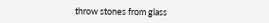throw stones from glass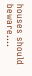houses should beware....